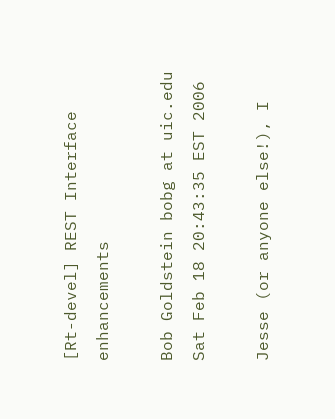[Rt-devel] REST Interface enhancements

Bob Goldstein bobg at uic.edu
Sat Feb 18 20:43:35 EST 2006

Jesse (or anyone else!), I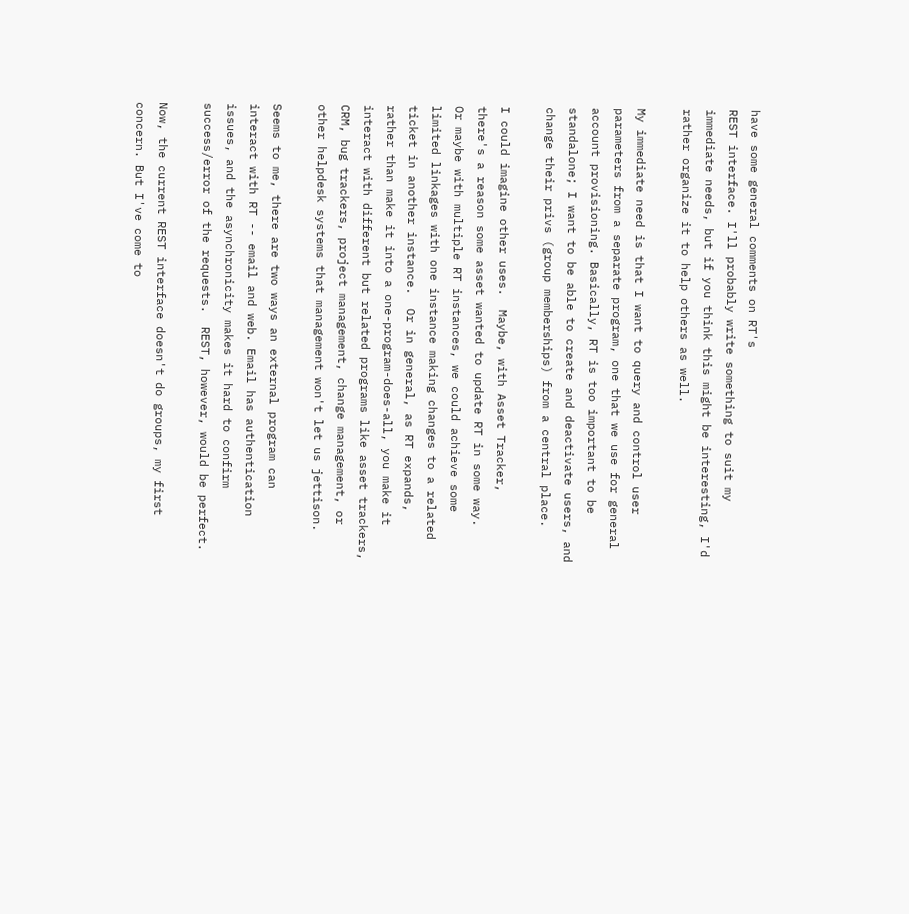have some general comments on RT's
REST interface. I'll probably write something to suit my
immediate needs, but if you think this might be interesting, I'd
rather organize it to help others as well.

My immediate need is that I want to query and control user
parameters from a separate program, one that we use for general
account provisioning. Basically, RT is too important to be
standalone; I want to be able to create and deactivate users, and
change their privs (group memberships) from a central place.

I could imagine other uses.  Maybe, with Asset Tracker,
there's a reason some asset wanted to update RT in some way.
Or maybe with multiple RT instances, we could achieve some
limited linkages with one instance making changes to a related
ticket in another instance.  Or in general, as RT expands,
rather than make it into a one-program-does-all, you make it
interact with different but related programs like asset trackers,
CRM, bug trackers, project management, change management, or
other helpdesk systems that management won't let us jettison.

Seems to me, there are two ways an external program can
interact with RT -- email and web. Email has authentication
issues, and the asynchronicity makes it hard to confirm
success/error of the requests.  REST, however, would be perfect.

Now, the current REST interface doesn't do groups, my first
concern. But I've come to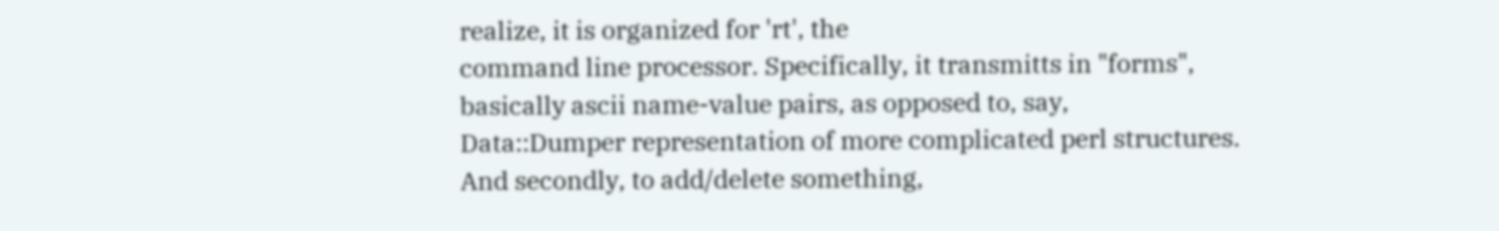realize, it is organized for 'rt', the
command line processor. Specifically, it transmitts in "forms",
basically ascii name-value pairs, as opposed to, say,
Data::Dumper representation of more complicated perl structures.
And secondly, to add/delete something,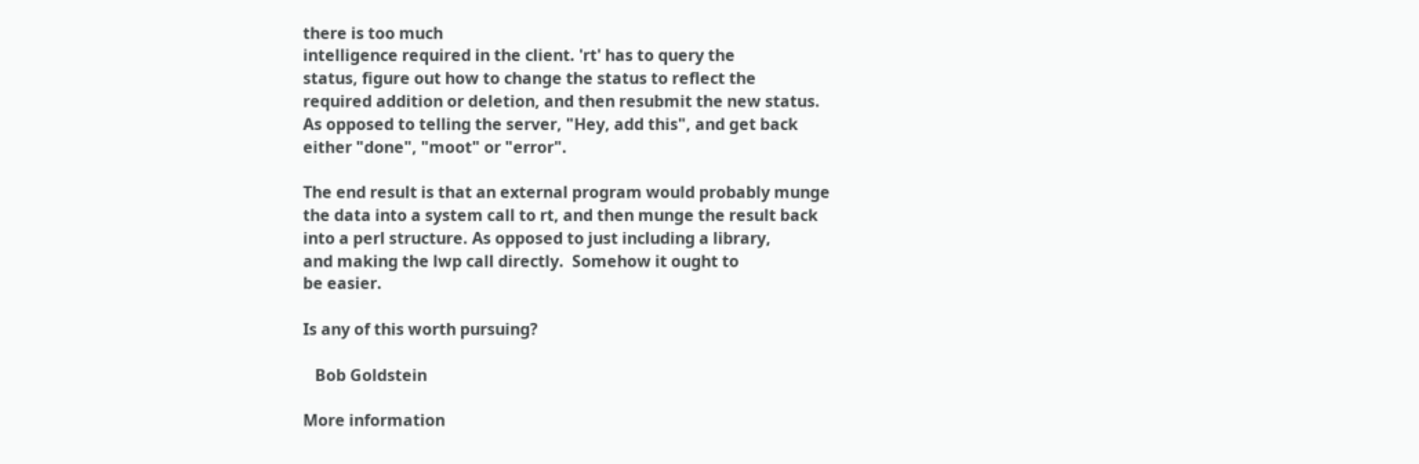there is too much
intelligence required in the client. 'rt' has to query the
status, figure out how to change the status to reflect the
required addition or deletion, and then resubmit the new status.
As opposed to telling the server, "Hey, add this", and get back
either "done", "moot" or "error".

The end result is that an external program would probably munge
the data into a system call to rt, and then munge the result back
into a perl structure. As opposed to just including a library,
and making the lwp call directly.  Somehow it ought to
be easier.

Is any of this worth pursuing?

   Bob Goldstein

More information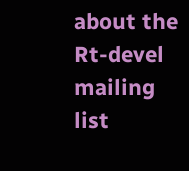about the Rt-devel mailing list